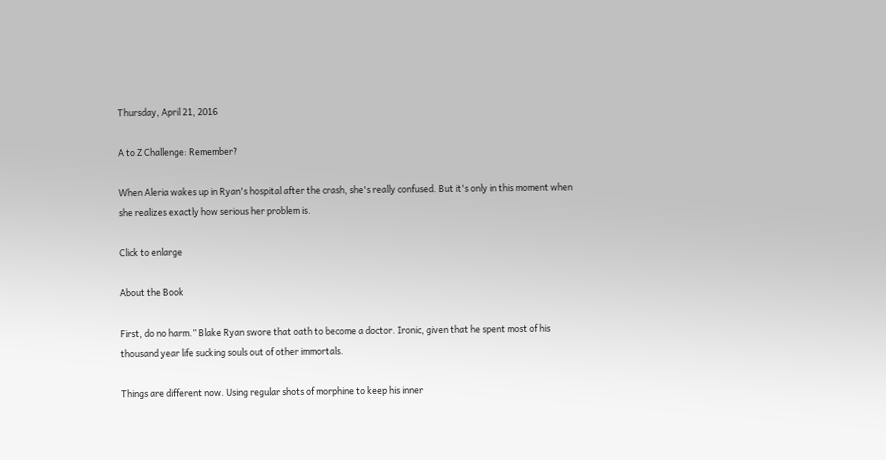Thursday, April 21, 2016

A to Z Challenge: Remember?

When Aleria wakes up in Ryan's hospital after the crash, she's really confused. But it's only in this moment when she realizes exactly how serious her problem is.

Click to enlarge

About the Book

First, do no harm.” Blake Ryan swore that oath to become a doctor. Ironic, given that he spent most of his thousand year life sucking souls out of other immortals.

Things are different now. Using regular shots of morphine to keep his inner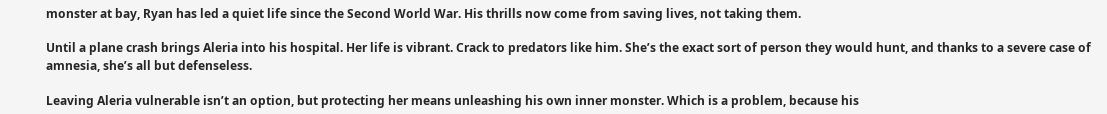monster at bay, Ryan has led a quiet life since the Second World War. His thrills now come from saving lives, not taking them.

Until a plane crash brings Aleria into his hospital. Her life is vibrant. Crack to predators like him. She’s the exact sort of person they would hunt, and thanks to a severe case of amnesia, she’s all but defenseless.

Leaving Aleria vulnerable isn’t an option, but protecting her means unleashing his own inner monster. Which is a problem, because his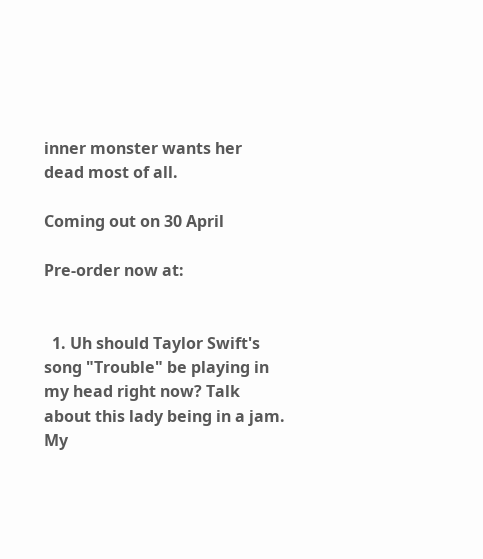inner monster wants her dead most of all.

Coming out on 30 April

Pre-order now at:


  1. Uh should Taylor Swift's song "Trouble" be playing in my head right now? Talk about this lady being in a jam. My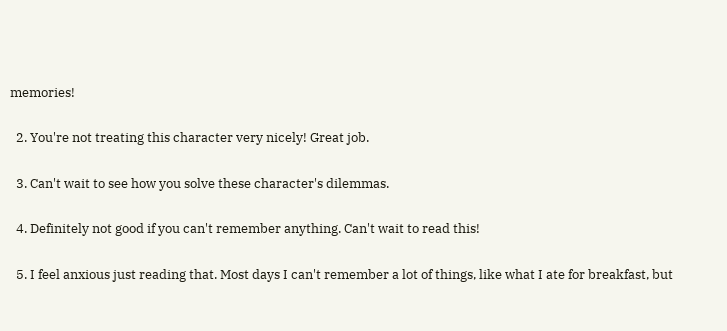memories!

  2. You're not treating this character very nicely! Great job.

  3. Can't wait to see how you solve these character's dilemmas.

  4. Definitely not good if you can't remember anything. Can't wait to read this!

  5. I feel anxious just reading that. Most days I can't remember a lot of things, like what I ate for breakfast, but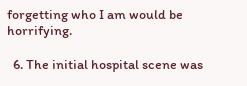forgetting who I am would be horrifying.

  6. The initial hospital scene was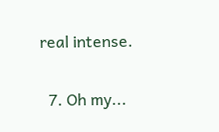real intense.

  7. Oh my...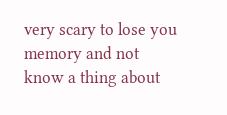very scary to lose you memory and not know a thing about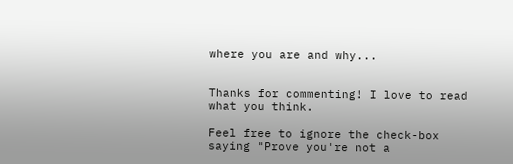where you are and why...


Thanks for commenting! I love to read what you think.

Feel free to ignore the check-box saying "Prove you're not a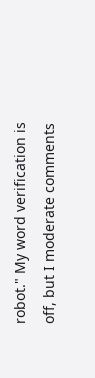robot." My word verification is off, but I moderate comments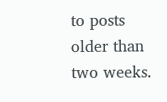to posts older than two weeks.